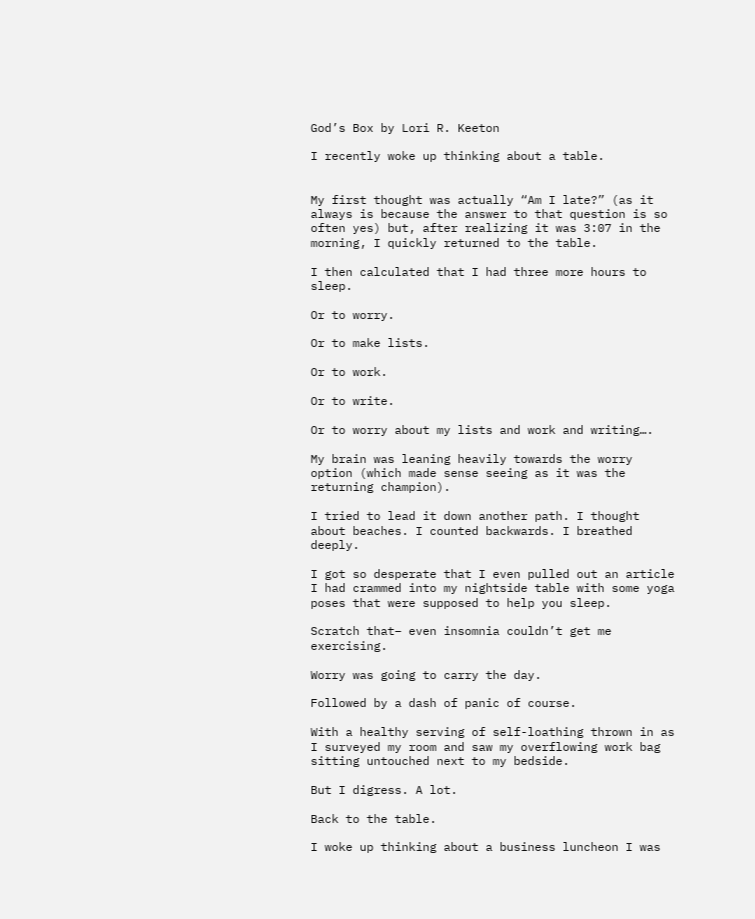God’s Box by Lori R. Keeton

I recently woke up thinking about a table.


My first thought was actually “Am I late?” (as it always is because the answer to that question is so often yes) but, after realizing it was 3:07 in the morning, I quickly returned to the table.

I then calculated that I had three more hours to sleep.

Or to worry.

Or to make lists.

Or to work.

Or to write.

Or to worry about my lists and work and writing….

My brain was leaning heavily towards the worry option (which made sense seeing as it was the returning champion).

I tried to lead it down another path. I thought about beaches. I counted backwards. I breathed deeply.

I got so desperate that I even pulled out an article I had crammed into my nightside table with some yoga poses that were supposed to help you sleep.

Scratch that– even insomnia couldn’t get me exercising.

Worry was going to carry the day.

Followed by a dash of panic of course.

With a healthy serving of self-loathing thrown in as I surveyed my room and saw my overflowing work bag sitting untouched next to my bedside.

But I digress. A lot.

Back to the table.

I woke up thinking about a business luncheon I was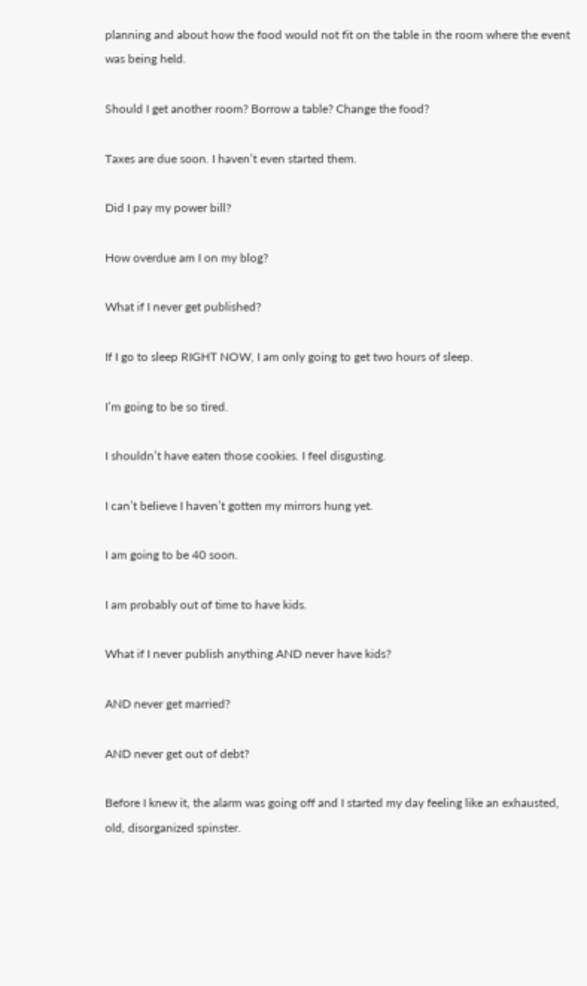planning and about how the food would not fit on the table in the room where the event was being held.

Should I get another room? Borrow a table? Change the food?

Taxes are due soon. I haven’t even started them.

Did I pay my power bill?

How overdue am I on my blog?

What if I never get published?

If I go to sleep RIGHT NOW, I am only going to get two hours of sleep.

I’m going to be so tired.

I shouldn’t have eaten those cookies. I feel disgusting.

I can’t believe I haven’t gotten my mirrors hung yet.

I am going to be 40 soon.

I am probably out of time to have kids.

What if I never publish anything AND never have kids?

AND never get married?

AND never get out of debt?

Before I knew it, the alarm was going off and I started my day feeling like an exhausted, old, disorganized spinster.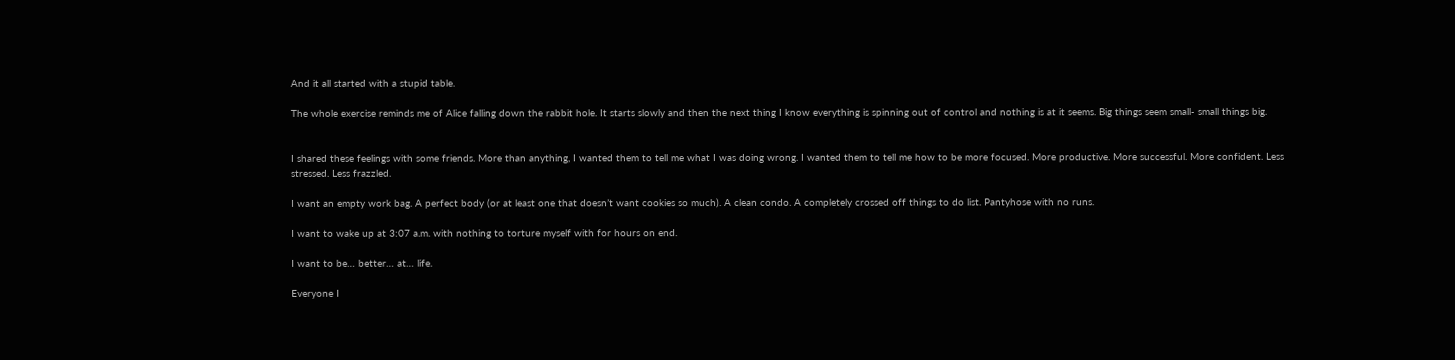And it all started with a stupid table.

The whole exercise reminds me of Alice falling down the rabbit hole. It starts slowly and then the next thing I know everything is spinning out of control and nothing is at it seems. Big things seem small- small things big.


I shared these feelings with some friends. More than anything, I wanted them to tell me what I was doing wrong. I wanted them to tell me how to be more focused. More productive. More successful. More confident. Less stressed. Less frazzled.

I want an empty work bag. A perfect body (or at least one that doesn’t want cookies so much). A clean condo. A completely crossed off things to do list. Pantyhose with no runs.

I want to wake up at 3:07 a.m. with nothing to torture myself with for hours on end.

I want to be… better… at… life.

Everyone I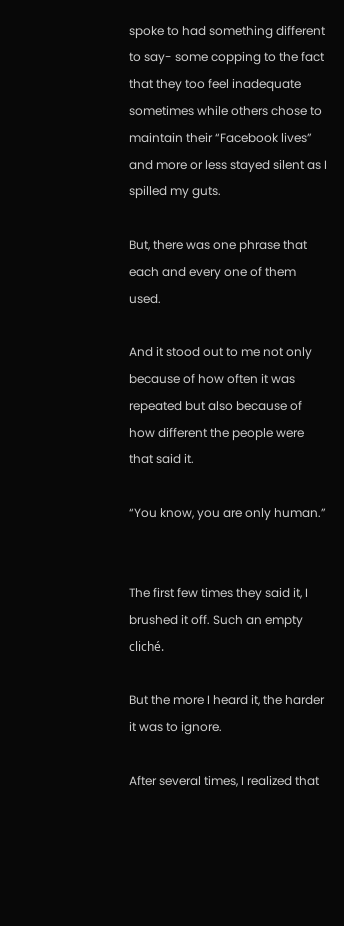spoke to had something different to say- some copping to the fact that they too feel inadequate sometimes while others chose to maintain their “Facebook lives” and more or less stayed silent as I spilled my guts.

But, there was one phrase that each and every one of them used.

And it stood out to me not only because of how often it was repeated but also because of how different the people were that said it.

“You know, you are only human.”


The first few times they said it, I brushed it off. Such an empty cliché.

But the more I heard it, the harder it was to ignore.

After several times, I realized that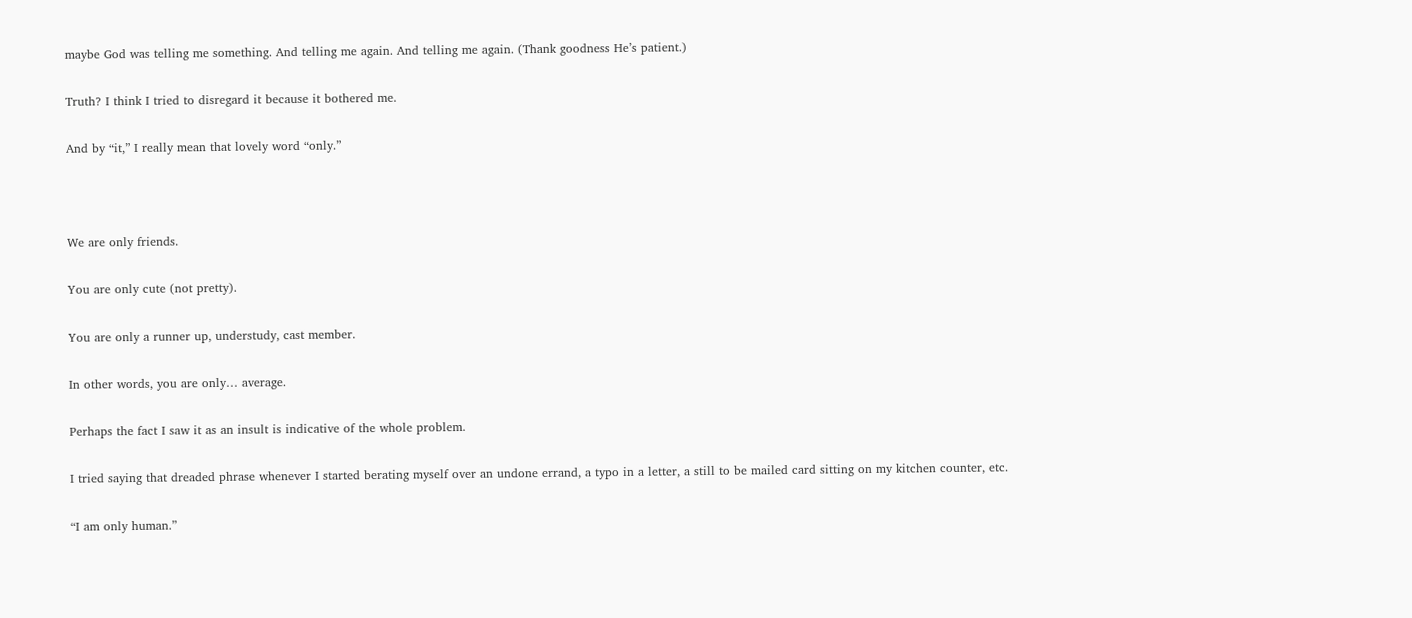maybe God was telling me something. And telling me again. And telling me again. (Thank goodness He’s patient.)

Truth? I think I tried to disregard it because it bothered me.

And by “it,” I really mean that lovely word “only.”



We are only friends.

You are only cute (not pretty).

You are only a runner up, understudy, cast member.

In other words, you are only… average.

Perhaps the fact I saw it as an insult is indicative of the whole problem.

I tried saying that dreaded phrase whenever I started berating myself over an undone errand, a typo in a letter, a still to be mailed card sitting on my kitchen counter, etc.

“I am only human.”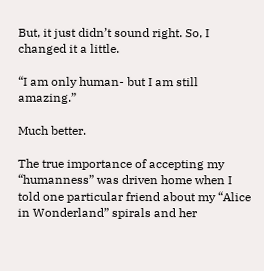But, it just didn’t sound right. So, I changed it a little.

“I am only human- but I am still amazing.”

Much better.

The true importance of accepting my “humanness” was driven home when I told one particular friend about my “Alice in Wonderland” spirals and her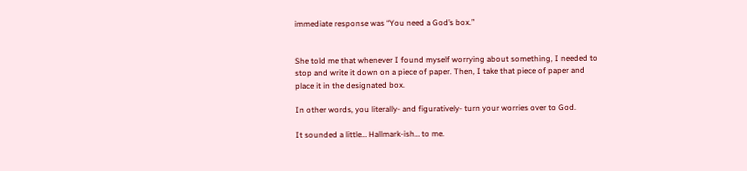immediate response was “You need a God’s box.”


She told me that whenever I found myself worrying about something, I needed to stop and write it down on a piece of paper. Then, I take that piece of paper and place it in the designated box.

In other words, you literally- and figuratively- turn your worries over to God.

It sounded a little… Hallmark-ish… to me.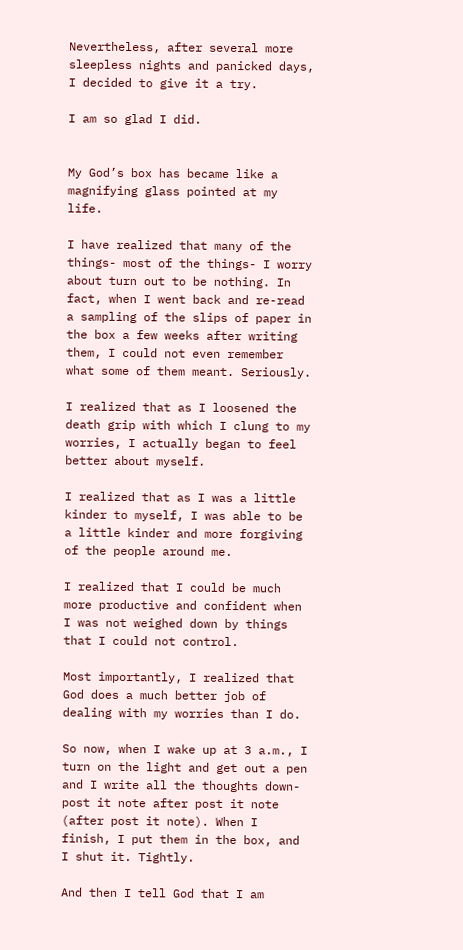Nevertheless, after several more sleepless nights and panicked days, I decided to give it a try.

I am so glad I did.


My God’s box has became like a magnifying glass pointed at my life.

I have realized that many of the things- most of the things- I worry about turn out to be nothing. In fact, when I went back and re-read a sampling of the slips of paper in the box a few weeks after writing them, I could not even remember what some of them meant. Seriously.

I realized that as I loosened the death grip with which I clung to my worries, I actually began to feel better about myself.

I realized that as I was a little kinder to myself, I was able to be a little kinder and more forgiving of the people around me.

I realized that I could be much more productive and confident when I was not weighed down by things that I could not control.

Most importantly, I realized that God does a much better job of dealing with my worries than I do.

So now, when I wake up at 3 a.m., I turn on the light and get out a pen and I write all the thoughts down- post it note after post it note (after post it note). When I finish, I put them in the box, and I shut it. Tightly.

And then I tell God that I am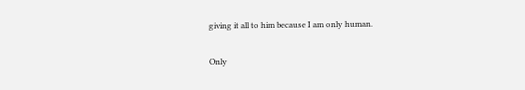giving it all to him because I am only human.

Only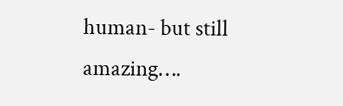human- but still amazing….